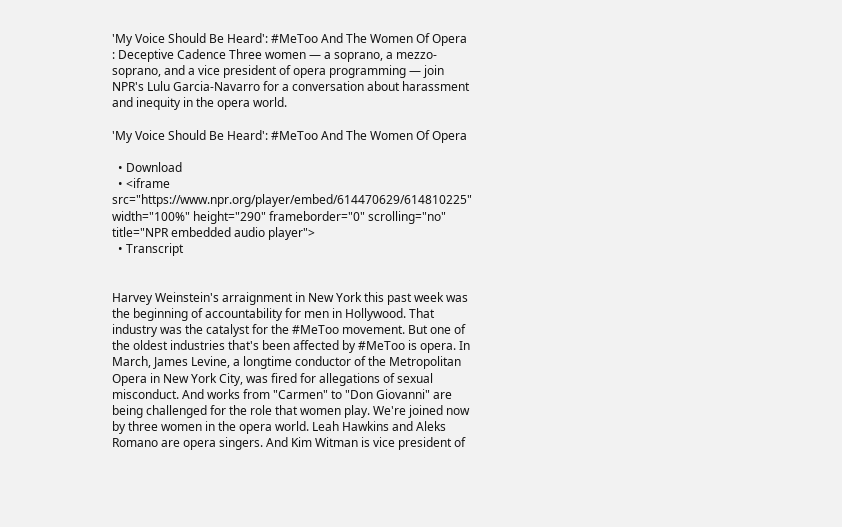'My Voice Should Be Heard': #MeToo And The Women Of Opera : Deceptive Cadence Three women — a soprano, a mezzo-soprano, and a vice president of opera programming — join NPR's Lulu Garcia-Navarro for a conversation about harassment and inequity in the opera world.

'My Voice Should Be Heard': #MeToo And The Women Of Opera

  • Download
  • <iframe src="https://www.npr.org/player/embed/614470629/614810225" width="100%" height="290" frameborder="0" scrolling="no" title="NPR embedded audio player">
  • Transcript


Harvey Weinstein's arraignment in New York this past week was the beginning of accountability for men in Hollywood. That industry was the catalyst for the #MeToo movement. But one of the oldest industries that's been affected by #MeToo is opera. In March, James Levine, a longtime conductor of the Metropolitan Opera in New York City, was fired for allegations of sexual misconduct. And works from "Carmen" to "Don Giovanni" are being challenged for the role that women play. We're joined now by three women in the opera world. Leah Hawkins and Aleks Romano are opera singers. And Kim Witman is vice president of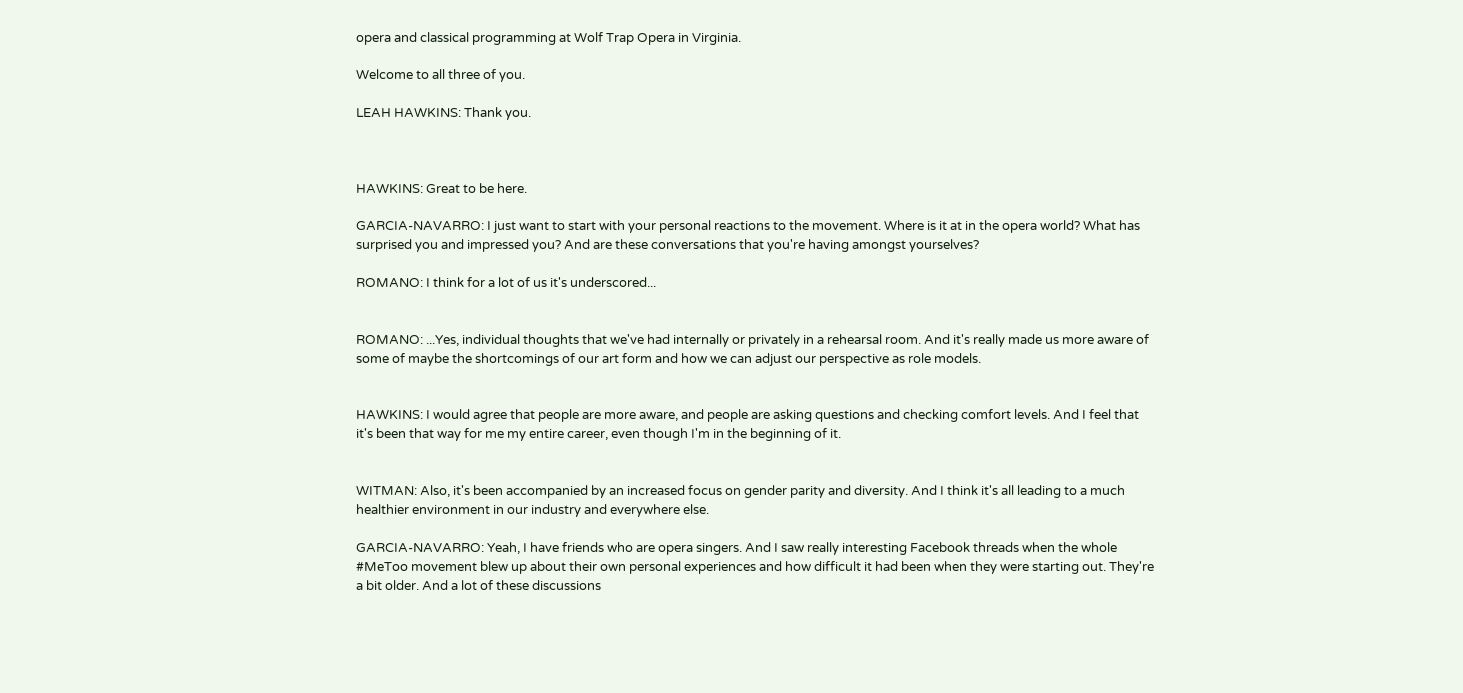opera and classical programming at Wolf Trap Opera in Virginia.

Welcome to all three of you.

LEAH HAWKINS: Thank you.



HAWKINS: Great to be here.

GARCIA-NAVARRO: I just want to start with your personal reactions to the movement. Where is it at in the opera world? What has surprised you and impressed you? And are these conversations that you're having amongst yourselves?

ROMANO: I think for a lot of us it's underscored...


ROMANO: ...Yes, individual thoughts that we've had internally or privately in a rehearsal room. And it's really made us more aware of some of maybe the shortcomings of our art form and how we can adjust our perspective as role models.


HAWKINS: I would agree that people are more aware, and people are asking questions and checking comfort levels. And I feel that it's been that way for me my entire career, even though I'm in the beginning of it.


WITMAN: Also, it's been accompanied by an increased focus on gender parity and diversity. And I think it's all leading to a much healthier environment in our industry and everywhere else.

GARCIA-NAVARRO: Yeah, I have friends who are opera singers. And I saw really interesting Facebook threads when the whole #MeToo movement blew up about their own personal experiences and how difficult it had been when they were starting out. They're a bit older. And a lot of these discussions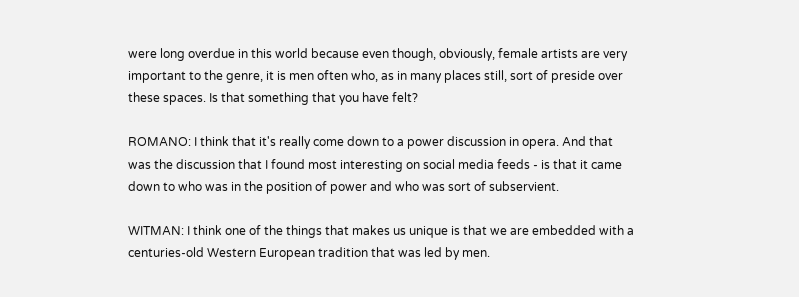were long overdue in this world because even though, obviously, female artists are very important to the genre, it is men often who, as in many places still, sort of preside over these spaces. Is that something that you have felt?

ROMANO: I think that it's really come down to a power discussion in opera. And that was the discussion that I found most interesting on social media feeds - is that it came down to who was in the position of power and who was sort of subservient.

WITMAN: I think one of the things that makes us unique is that we are embedded with a centuries-old Western European tradition that was led by men.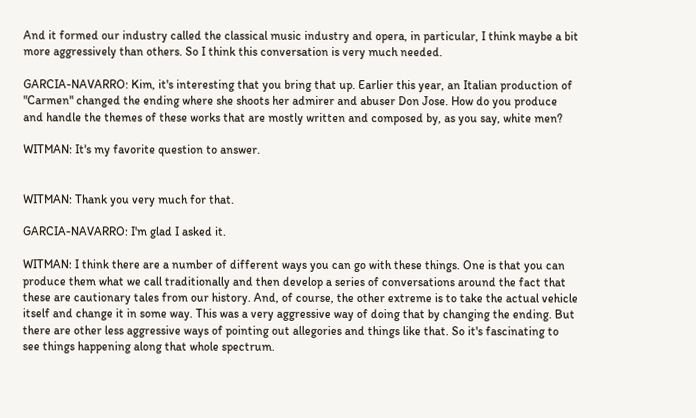And it formed our industry called the classical music industry and opera, in particular, I think maybe a bit more aggressively than others. So I think this conversation is very much needed.

GARCIA-NAVARRO: Kim, it's interesting that you bring that up. Earlier this year, an Italian production of "Carmen" changed the ending where she shoots her admirer and abuser Don Jose. How do you produce and handle the themes of these works that are mostly written and composed by, as you say, white men?

WITMAN: It's my favorite question to answer.


WITMAN: Thank you very much for that.

GARCIA-NAVARRO: I'm glad I asked it.

WITMAN: I think there are a number of different ways you can go with these things. One is that you can produce them what we call traditionally and then develop a series of conversations around the fact that these are cautionary tales from our history. And, of course, the other extreme is to take the actual vehicle itself and change it in some way. This was a very aggressive way of doing that by changing the ending. But there are other less aggressive ways of pointing out allegories and things like that. So it's fascinating to see things happening along that whole spectrum.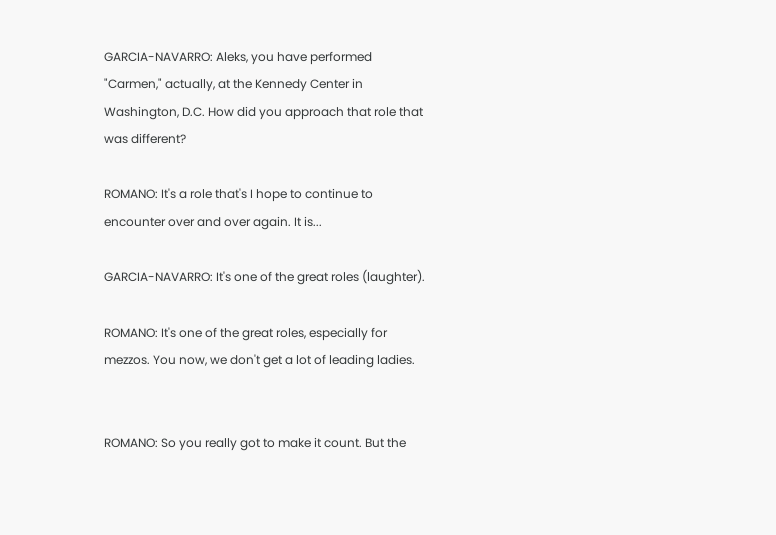GARCIA-NAVARRO: Aleks, you have performed "Carmen," actually, at the Kennedy Center in Washington, D.C. How did you approach that role that was different?

ROMANO: It's a role that's I hope to continue to encounter over and over again. It is...

GARCIA-NAVARRO: It's one of the great roles (laughter).

ROMANO: It's one of the great roles, especially for mezzos. You now, we don't get a lot of leading ladies.


ROMANO: So you really got to make it count. But the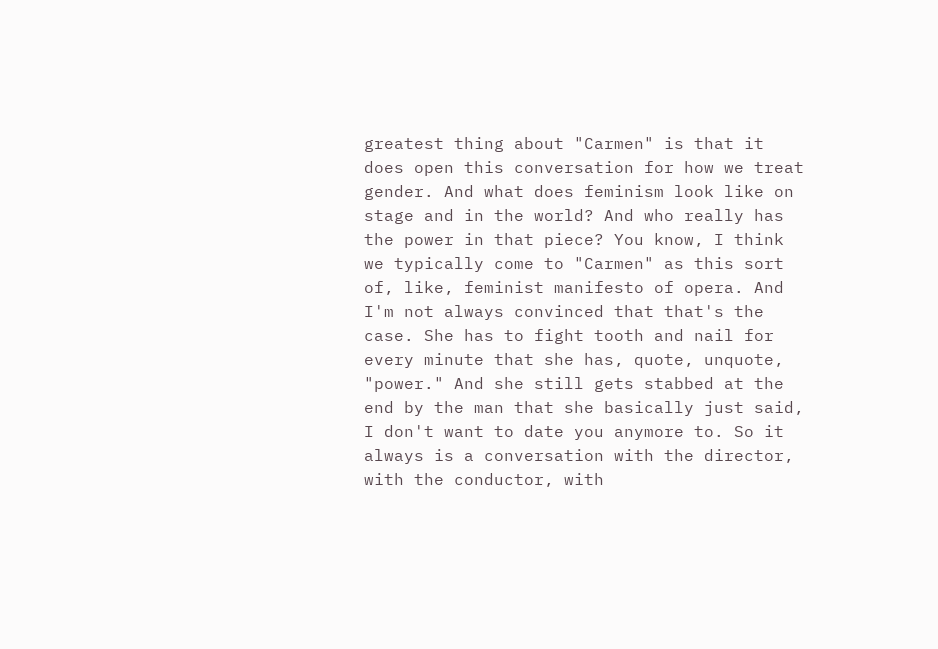greatest thing about "Carmen" is that it does open this conversation for how we treat gender. And what does feminism look like on stage and in the world? And who really has the power in that piece? You know, I think we typically come to "Carmen" as this sort of, like, feminist manifesto of opera. And I'm not always convinced that that's the case. She has to fight tooth and nail for every minute that she has, quote, unquote, "power." And she still gets stabbed at the end by the man that she basically just said, I don't want to date you anymore to. So it always is a conversation with the director, with the conductor, with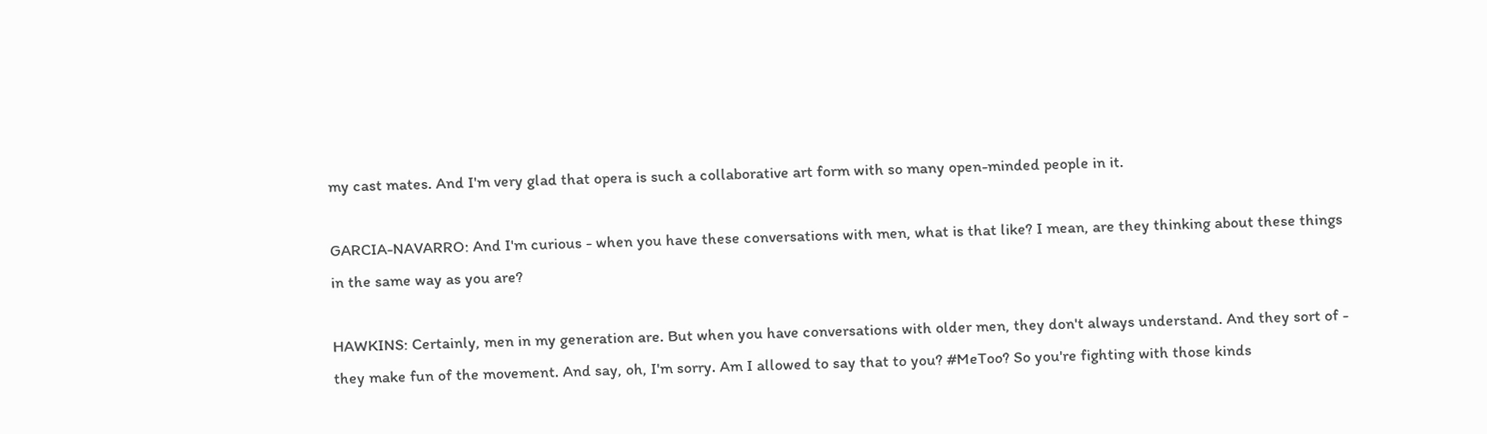my cast mates. And I'm very glad that opera is such a collaborative art form with so many open-minded people in it.

GARCIA-NAVARRO: And I'm curious - when you have these conversations with men, what is that like? I mean, are they thinking about these things in the same way as you are?

HAWKINS: Certainly, men in my generation are. But when you have conversations with older men, they don't always understand. And they sort of - they make fun of the movement. And say, oh, I'm sorry. Am I allowed to say that to you? #MeToo? So you're fighting with those kinds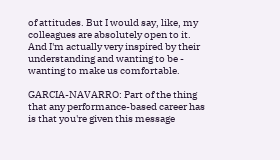of attitudes. But I would say, like, my colleagues are absolutely open to it. And I'm actually very inspired by their understanding and wanting to be - wanting to make us comfortable.

GARCIA-NAVARRO: Part of the thing that any performance-based career has is that you're given this message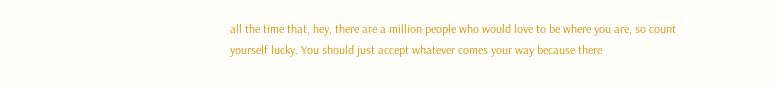all the time that, hey, there are a million people who would love to be where you are, so count yourself lucky. You should just accept whatever comes your way because there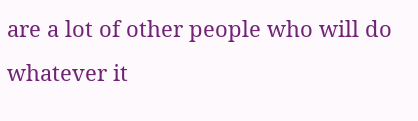are a lot of other people who will do whatever it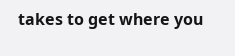takes to get where you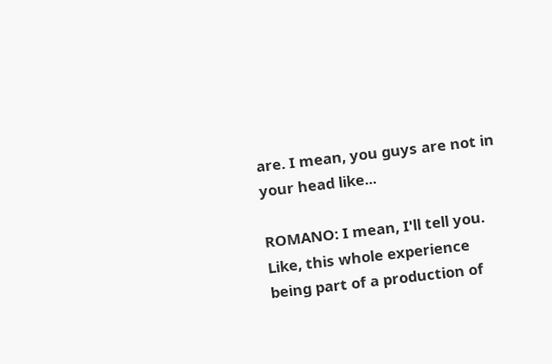are. I mean, you guys are not in your head like...

ROMANO: I mean, I'll tell you. Like, this whole experience being part of a production of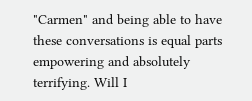"Carmen" and being able to have these conversations is equal parts empowering and absolutely terrifying. Will I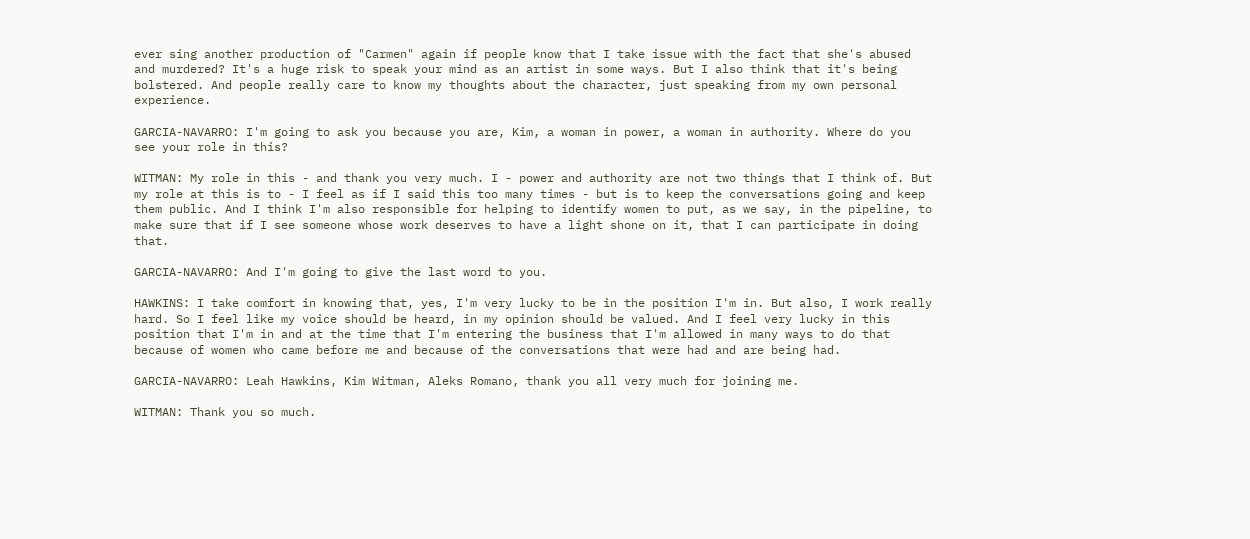ever sing another production of "Carmen" again if people know that I take issue with the fact that she's abused and murdered? It's a huge risk to speak your mind as an artist in some ways. But I also think that it's being bolstered. And people really care to know my thoughts about the character, just speaking from my own personal experience.

GARCIA-NAVARRO: I'm going to ask you because you are, Kim, a woman in power, a woman in authority. Where do you see your role in this?

WITMAN: My role in this - and thank you very much. I - power and authority are not two things that I think of. But my role at this is to - I feel as if I said this too many times - but is to keep the conversations going and keep them public. And I think I'm also responsible for helping to identify women to put, as we say, in the pipeline, to make sure that if I see someone whose work deserves to have a light shone on it, that I can participate in doing that.

GARCIA-NAVARRO: And I'm going to give the last word to you.

HAWKINS: I take comfort in knowing that, yes, I'm very lucky to be in the position I'm in. But also, I work really hard. So I feel like my voice should be heard, in my opinion should be valued. And I feel very lucky in this position that I'm in and at the time that I'm entering the business that I'm allowed in many ways to do that because of women who came before me and because of the conversations that were had and are being had.

GARCIA-NAVARRO: Leah Hawkins, Kim Witman, Aleks Romano, thank you all very much for joining me.

WITMAN: Thank you so much.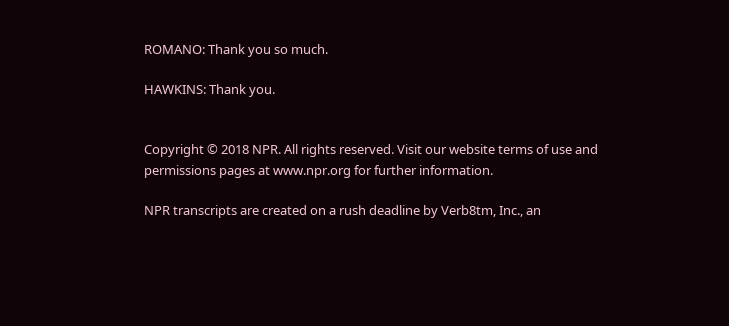ROMANO: Thank you so much.

HAWKINS: Thank you.


Copyright © 2018 NPR. All rights reserved. Visit our website terms of use and permissions pages at www.npr.org for further information.

NPR transcripts are created on a rush deadline by Verb8tm, Inc., an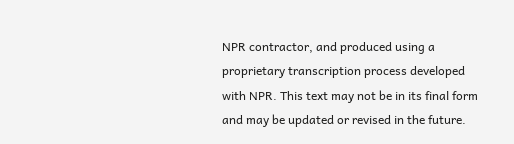NPR contractor, and produced using a proprietary transcription process developed with NPR. This text may not be in its final form and may be updated or revised in the future.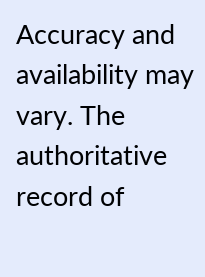Accuracy and availability may vary. The authoritative record of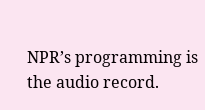NPR’s programming is the audio record.